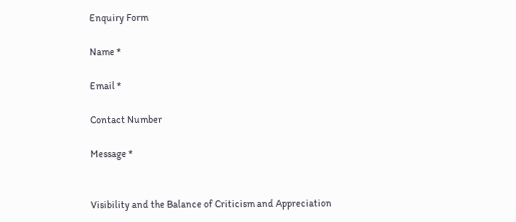Enquiry Form

Name *

Email *

Contact Number

Message *


Visibility and the Balance of Criticism and Appreciation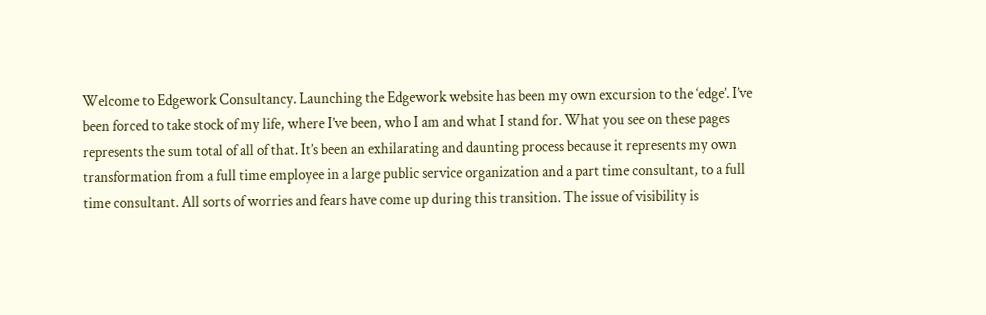Welcome to Edgework Consultancy. Launching the Edgework website has been my own excursion to the ‘edge’. I’ve been forced to take stock of my life, where I’ve been, who I am and what I stand for. What you see on these pages represents the sum total of all of that. It’s been an exhilarating and daunting process because it represents my own transformation from a full time employee in a large public service organization and a part time consultant, to a full time consultant. All sorts of worries and fears have come up during this transition. The issue of visibility is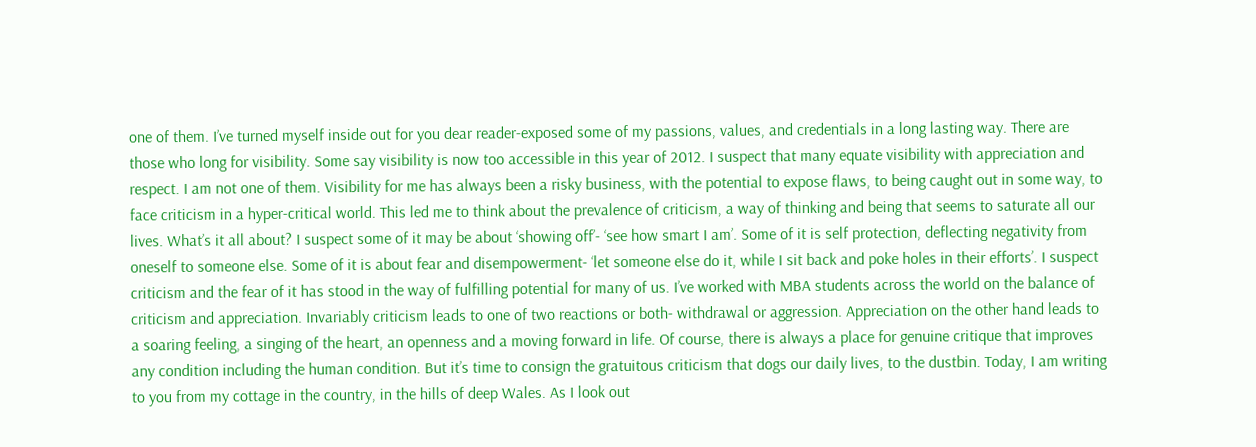one of them. I’ve turned myself inside out for you dear reader-exposed some of my passions, values, and credentials in a long lasting way. There are those who long for visibility. Some say visibility is now too accessible in this year of 2012. I suspect that many equate visibility with appreciation and respect. I am not one of them. Visibility for me has always been a risky business, with the potential to expose flaws, to being caught out in some way, to face criticism in a hyper-critical world. This led me to think about the prevalence of criticism, a way of thinking and being that seems to saturate all our lives. What’s it all about? I suspect some of it may be about ‘showing off’- ‘see how smart I am’. Some of it is self protection, deflecting negativity from oneself to someone else. Some of it is about fear and disempowerment- ‘let someone else do it, while I sit back and poke holes in their efforts’. I suspect criticism and the fear of it has stood in the way of fulfilling potential for many of us. I’ve worked with MBA students across the world on the balance of criticism and appreciation. Invariably criticism leads to one of two reactions or both- withdrawal or aggression. Appreciation on the other hand leads to a soaring feeling, a singing of the heart, an openness and a moving forward in life. Of course, there is always a place for genuine critique that improves any condition including the human condition. But it’s time to consign the gratuitous criticism that dogs our daily lives, to the dustbin. Today, I am writing to you from my cottage in the country, in the hills of deep Wales. As I look out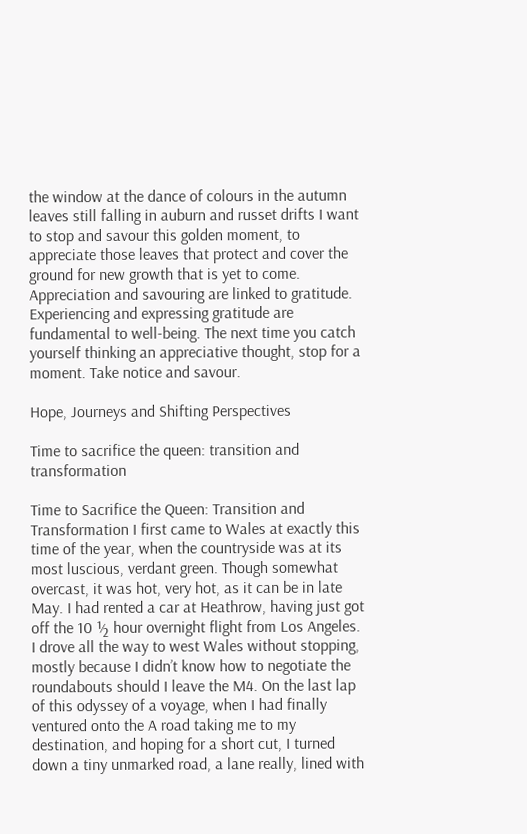the window at the dance of colours in the autumn leaves still falling in auburn and russet drifts I want to stop and savour this golden moment, to appreciate those leaves that protect and cover the ground for new growth that is yet to come. Appreciation and savouring are linked to gratitude. Experiencing and expressing gratitude are fundamental to well-being. The next time you catch yourself thinking an appreciative thought, stop for a moment. Take notice and savour.

Hope, Journeys and Shifting Perspectives

Time to sacrifice the queen: transition and transformation

Time to Sacrifice the Queen: Transition and Transformation I first came to Wales at exactly this time of the year, when the countryside was at its most luscious, verdant green. Though somewhat overcast, it was hot, very hot, as it can be in late May. I had rented a car at Heathrow, having just got off the 10 ½ hour overnight flight from Los Angeles. I drove all the way to west Wales without stopping, mostly because I didn’t know how to negotiate the roundabouts should I leave the M4. On the last lap of this odyssey of a voyage, when I had finally ventured onto the A road taking me to my destination, and hoping for a short cut, I turned down a tiny unmarked road, a lane really, lined with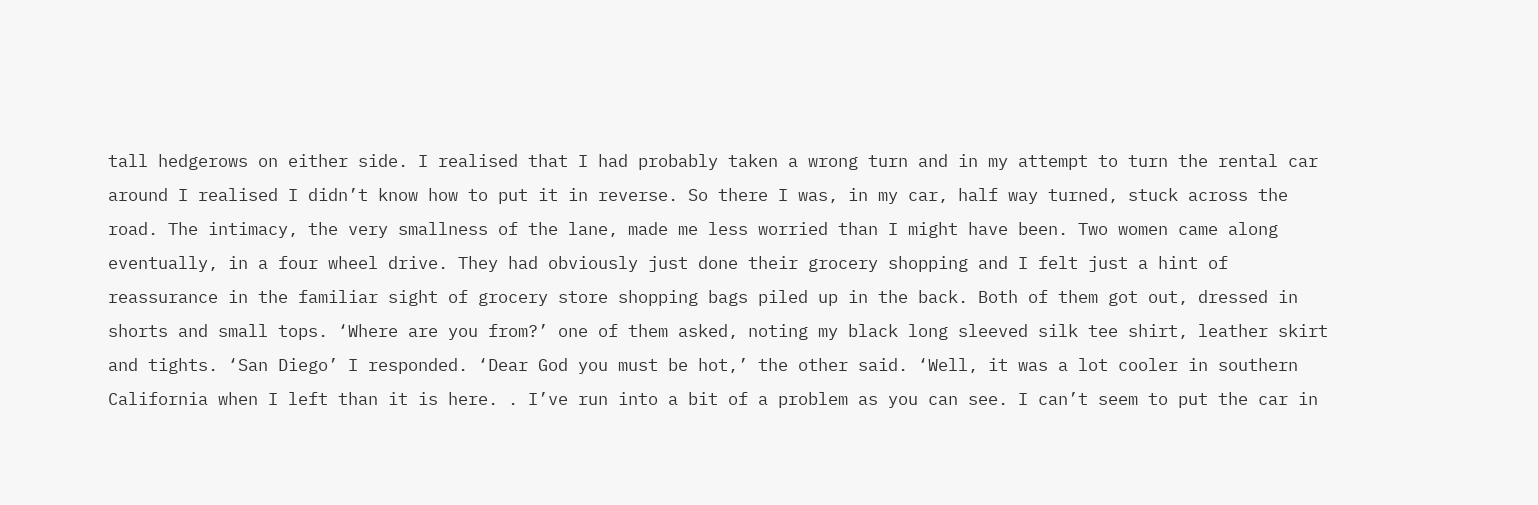tall hedgerows on either side. I realised that I had probably taken a wrong turn and in my attempt to turn the rental car around I realised I didn’t know how to put it in reverse. So there I was, in my car, half way turned, stuck across the road. The intimacy, the very smallness of the lane, made me less worried than I might have been. Two women came along eventually, in a four wheel drive. They had obviously just done their grocery shopping and I felt just a hint of reassurance in the familiar sight of grocery store shopping bags piled up in the back. Both of them got out, dressed in shorts and small tops. ‘Where are you from?’ one of them asked, noting my black long sleeved silk tee shirt, leather skirt and tights. ‘San Diego’ I responded. ‘Dear God you must be hot,’ the other said. ‘Well, it was a lot cooler in southern California when I left than it is here. . I’ve run into a bit of a problem as you can see. I can’t seem to put the car in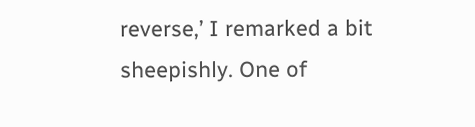reverse,’ I remarked a bit sheepishly. One of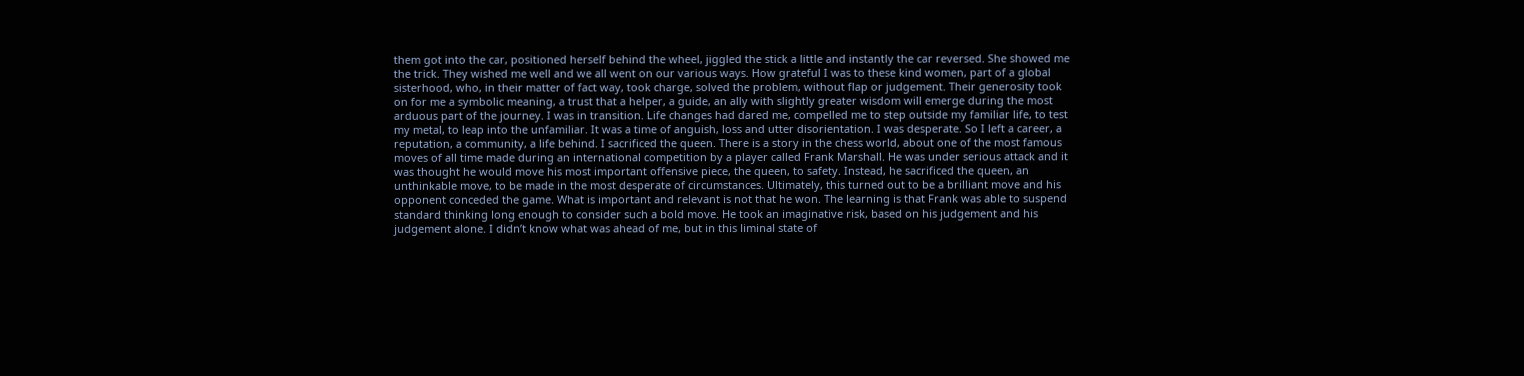them got into the car, positioned herself behind the wheel, jiggled the stick a little and instantly the car reversed. She showed me the trick. They wished me well and we all went on our various ways. How grateful I was to these kind women, part of a global sisterhood, who, in their matter of fact way, took charge, solved the problem, without flap or judgement. Their generosity took on for me a symbolic meaning, a trust that a helper, a guide, an ally with slightly greater wisdom will emerge during the most arduous part of the journey. I was in transition. Life changes had dared me, compelled me to step outside my familiar life, to test my metal, to leap into the unfamiliar. It was a time of anguish, loss and utter disorientation. I was desperate. So I left a career, a reputation, a community, a life behind. I sacrificed the queen. There is a story in the chess world, about one of the most famous moves of all time made during an international competition by a player called Frank Marshall. He was under serious attack and it was thought he would move his most important offensive piece, the queen, to safety. Instead, he sacrificed the queen, an unthinkable move, to be made in the most desperate of circumstances. Ultimately, this turned out to be a brilliant move and his opponent conceded the game. What is important and relevant is not that he won. The learning is that Frank was able to suspend standard thinking long enough to consider such a bold move. He took an imaginative risk, based on his judgement and his judgement alone. I didn’t know what was ahead of me, but in this liminal state of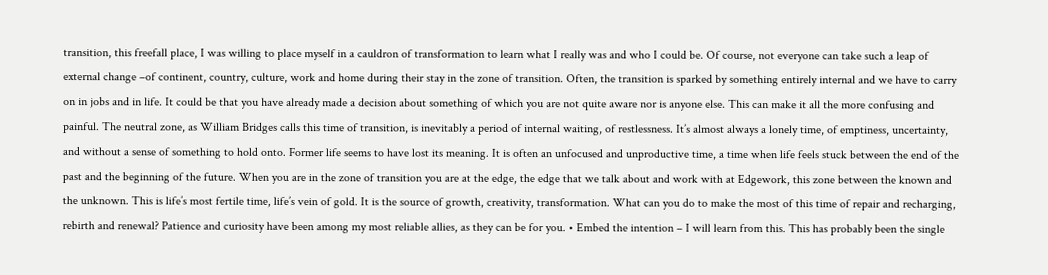transition, this freefall place, I was willing to place myself in a cauldron of transformation to learn what I really was and who I could be. Of course, not everyone can take such a leap of external change –of continent, country, culture, work and home during their stay in the zone of transition. Often, the transition is sparked by something entirely internal and we have to carry on in jobs and in life. It could be that you have already made a decision about something of which you are not quite aware nor is anyone else. This can make it all the more confusing and painful. The neutral zone, as William Bridges calls this time of transition, is inevitably a period of internal waiting, of restlessness. It’s almost always a lonely time, of emptiness, uncertainty, and without a sense of something to hold onto. Former life seems to have lost its meaning. It is often an unfocused and unproductive time, a time when life feels stuck between the end of the past and the beginning of the future. When you are in the zone of transition you are at the edge, the edge that we talk about and work with at Edgework, this zone between the known and the unknown. This is life’s most fertile time, life’s vein of gold. It is the source of growth, creativity, transformation. What can you do to make the most of this time of repair and recharging, rebirth and renewal? Patience and curiosity have been among my most reliable allies, as they can be for you. • Embed the intention – I will learn from this. This has probably been the single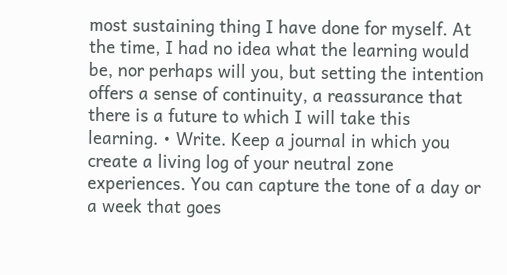most sustaining thing I have done for myself. At the time, I had no idea what the learning would be, nor perhaps will you, but setting the intention offers a sense of continuity, a reassurance that there is a future to which I will take this learning. • Write. Keep a journal in which you create a living log of your neutral zone experiences. You can capture the tone of a day or a week that goes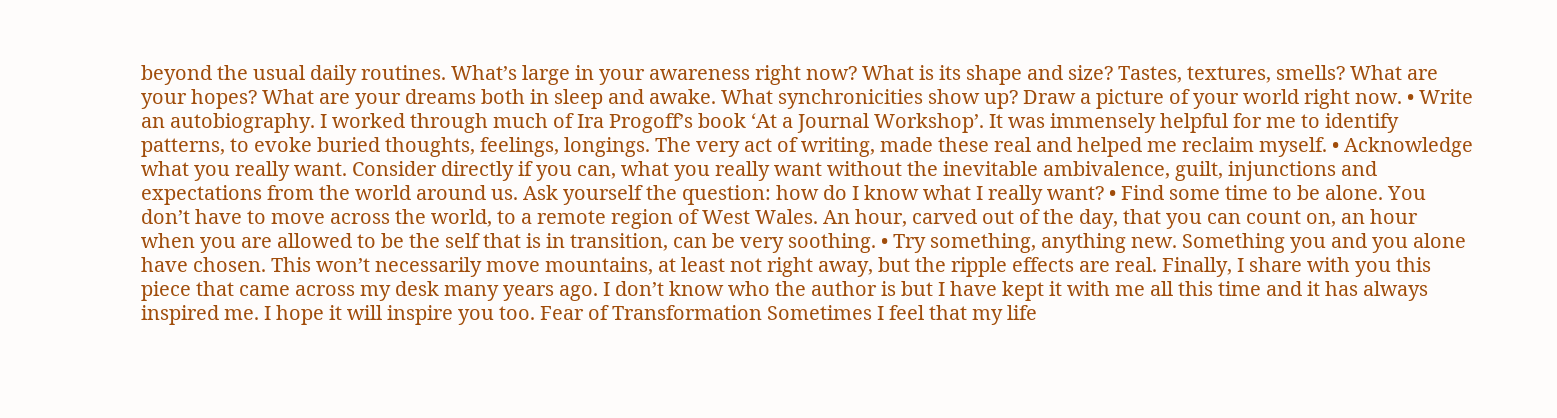beyond the usual daily routines. What’s large in your awareness right now? What is its shape and size? Tastes, textures, smells? What are your hopes? What are your dreams both in sleep and awake. What synchronicities show up? Draw a picture of your world right now. • Write an autobiography. I worked through much of Ira Progoff’s book ‘At a Journal Workshop’. It was immensely helpful for me to identify patterns, to evoke buried thoughts, feelings, longings. The very act of writing, made these real and helped me reclaim myself. • Acknowledge what you really want. Consider directly if you can, what you really want without the inevitable ambivalence, guilt, injunctions and expectations from the world around us. Ask yourself the question: how do I know what I really want? • Find some time to be alone. You don’t have to move across the world, to a remote region of West Wales. An hour, carved out of the day, that you can count on, an hour when you are allowed to be the self that is in transition, can be very soothing. • Try something, anything new. Something you and you alone have chosen. This won’t necessarily move mountains, at least not right away, but the ripple effects are real. Finally, I share with you this piece that came across my desk many years ago. I don’t know who the author is but I have kept it with me all this time and it has always inspired me. I hope it will inspire you too. Fear of Transformation Sometimes I feel that my life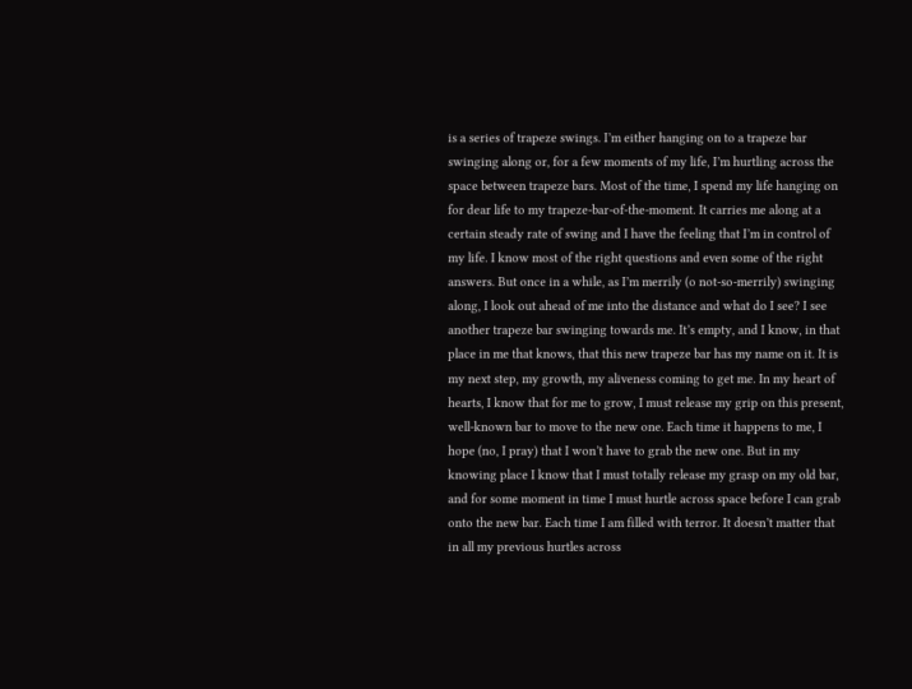is a series of trapeze swings. I’m either hanging on to a trapeze bar swinging along or, for a few moments of my life, I’m hurtling across the space between trapeze bars. Most of the time, I spend my life hanging on for dear life to my trapeze-bar-of-the-moment. It carries me along at a certain steady rate of swing and I have the feeling that I’m in control of my life. I know most of the right questions and even some of the right answers. But once in a while, as I’m merrily (o not-so-merrily) swinging along, I look out ahead of me into the distance and what do I see? I see another trapeze bar swinging towards me. It’s empty, and I know, in that place in me that knows, that this new trapeze bar has my name on it. It is my next step, my growth, my aliveness coming to get me. In my heart of hearts, I know that for me to grow, I must release my grip on this present, well-known bar to move to the new one. Each time it happens to me, I hope (no, I pray) that I won’t have to grab the new one. But in my knowing place I know that I must totally release my grasp on my old bar, and for some moment in time I must hurtle across space before I can grab onto the new bar. Each time I am filled with terror. It doesn’t matter that in all my previous hurtles across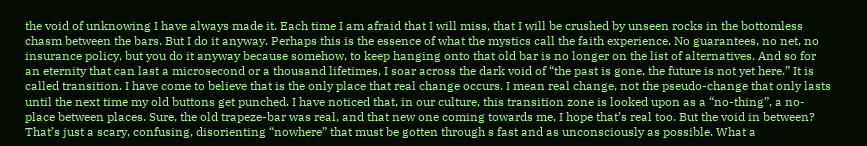the void of unknowing I have always made it. Each time I am afraid that I will miss, that I will be crushed by unseen rocks in the bottomless chasm between the bars. But I do it anyway. Perhaps this is the essence of what the mystics call the faith experience. No guarantees, no net, no insurance policy, but you do it anyway because somehow, to keep hanging onto that old bar is no longer on the list of alternatives. And so for an eternity that can last a microsecond or a thousand lifetimes, I soar across the dark void of “the past is gone, the future is not yet here.” It is called transition. I have come to believe that is the only place that real change occurs. I mean real change, not the pseudo-change that only lasts until the next time my old buttons get punched. I have noticed that, in our culture, this transition zone is looked upon as a “no-thing”, a no-place between places. Sure, the old trapeze-bar was real, and that new one coming towards me, I hope that’s real too. But the void in between? That’s just a scary, confusing, disorienting “nowhere” that must be gotten through s fast and as unconsciously as possible. What a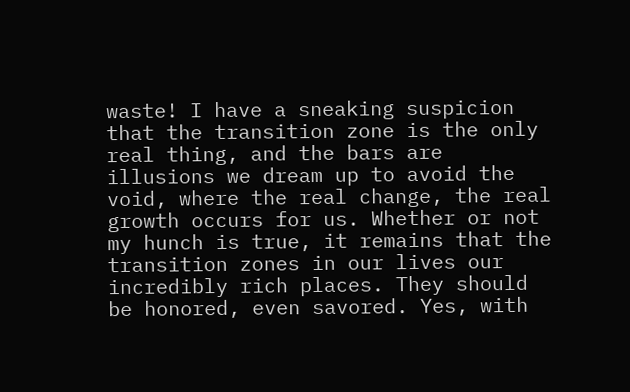waste! I have a sneaking suspicion that the transition zone is the only real thing, and the bars are illusions we dream up to avoid the void, where the real change, the real growth occurs for us. Whether or not my hunch is true, it remains that the transition zones in our lives our incredibly rich places. They should be honored, even savored. Yes, with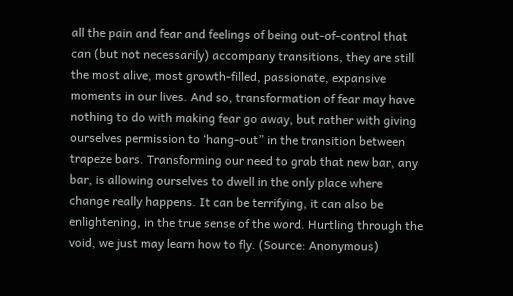all the pain and fear and feelings of being out-of-control that can (but not necessarily) accompany transitions, they are still the most alive, most growth-filled, passionate, expansive moments in our lives. And so, transformation of fear may have nothing to do with making fear go away, but rather with giving ourselves permission to ‘hang-out” in the transition between trapeze bars. Transforming our need to grab that new bar, any bar, is allowing ourselves to dwell in the only place where change really happens. It can be terrifying, it can also be enlightening, in the true sense of the word. Hurtling through the void, we just may learn how to fly. (Source: Anonymous)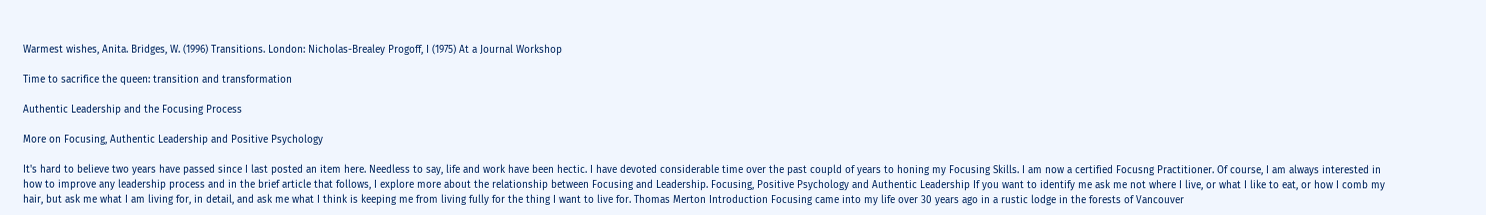Warmest wishes, Anita. Bridges, W. (1996) Transitions. London: Nicholas-Brealey Progoff, I (1975) At a Journal Workshop

Time to sacrifice the queen: transition and transformation

Authentic Leadership and the Focusing Process

More on Focusing, Authentic Leadership and Positive Psychology

It's hard to believe two years have passed since I last posted an item here. Needless to say, life and work have been hectic. I have devoted considerable time over the past coupld of years to honing my Focusing Skills. I am now a certified Focusng Practitioner. Of course, I am always interested in how to improve any leadership process and in the brief article that follows, I explore more about the relationship between Focusing and Leadership. Focusing, Positive Psychology and Authentic Leadership If you want to identify me ask me not where I live, or what I like to eat, or how I comb my hair, but ask me what I am living for, in detail, and ask me what I think is keeping me from living fully for the thing I want to live for. Thomas Merton Introduction Focusing came into my life over 30 years ago in a rustic lodge in the forests of Vancouver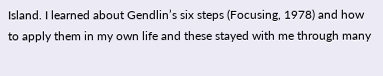Island. I learned about Gendlin’s six steps (Focusing, 1978) and how to apply them in my own life and these stayed with me through many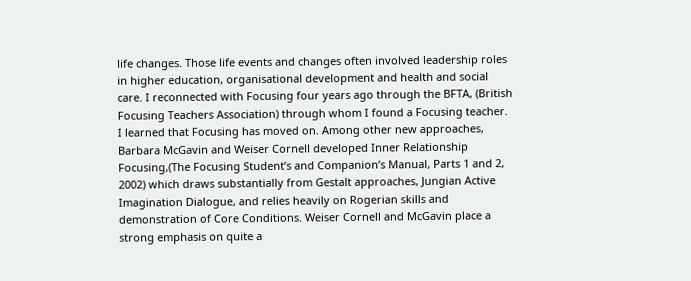life changes. Those life events and changes often involved leadership roles in higher education, organisational development and health and social care. I reconnected with Focusing four years ago through the BFTA, (British Focusing Teachers Association) through whom I found a Focusing teacher. I learned that Focusing has moved on. Among other new approaches, Barbara McGavin and Weiser Cornell developed Inner Relationship Focusing,(The Focusing Student’s and Companion’s Manual, Parts 1 and 2, 2002) which draws substantially from Gestalt approaches, Jungian Active Imagination Dialogue, and relies heavily on Rogerian skills and demonstration of Core Conditions. Weiser Cornell and McGavin place a strong emphasis on quite a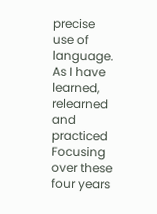precise use of language. As I have learned, relearned and practiced Focusing over these four years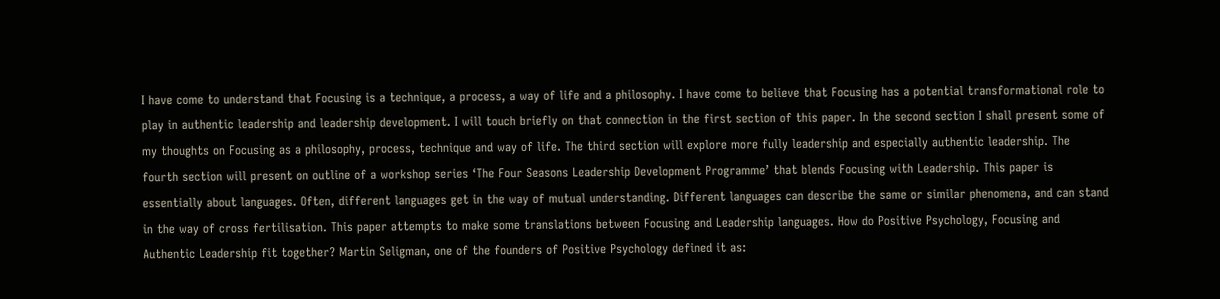I have come to understand that Focusing is a technique, a process, a way of life and a philosophy. I have come to believe that Focusing has a potential transformational role to play in authentic leadership and leadership development. I will touch briefly on that connection in the first section of this paper. In the second section I shall present some of my thoughts on Focusing as a philosophy, process, technique and way of life. The third section will explore more fully leadership and especially authentic leadership. The fourth section will present on outline of a workshop series ‘The Four Seasons Leadership Development Programme’ that blends Focusing with Leadership. This paper is essentially about languages. Often, different languages get in the way of mutual understanding. Different languages can describe the same or similar phenomena, and can stand in the way of cross fertilisation. This paper attempts to make some translations between Focusing and Leadership languages. How do Positive Psychology, Focusing and Authentic Leadership fit together? Martin Seligman, one of the founders of Positive Psychology defined it as: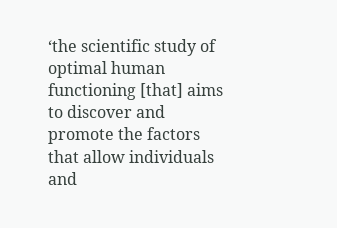‘the scientific study of optimal human functioning [that] aims to discover and promote the factors that allow individuals and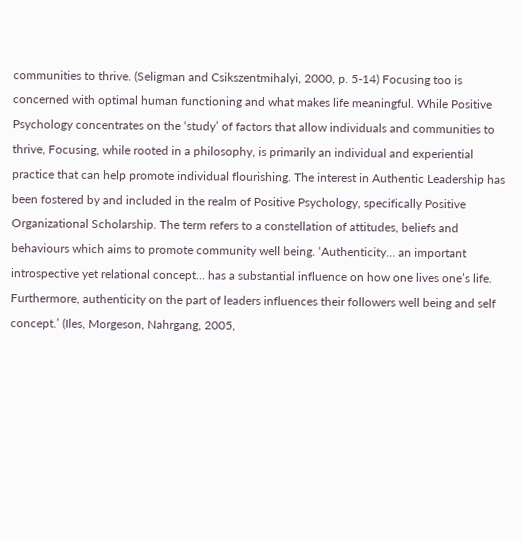communities to thrive. (Seligman and Csikszentmihalyi, 2000, p. 5-14) Focusing too is concerned with optimal human functioning and what makes life meaningful. While Positive Psychology concentrates on the ‘study’ of factors that allow individuals and communities to thrive, Focusing, while rooted in a philosophy, is primarily an individual and experiential practice that can help promote individual flourishing. The interest in Authentic Leadership has been fostered by and included in the realm of Positive Psychology, specifically Positive Organizational Scholarship. The term refers to a constellation of attitudes, beliefs and behaviours which aims to promote community well being. ‘Authenticity… an important introspective yet relational concept… has a substantial influence on how one lives one’s life. Furthermore, authenticity on the part of leaders influences their followers well being and self concept.’ (Iles, Morgeson, Nahrgang, 2005,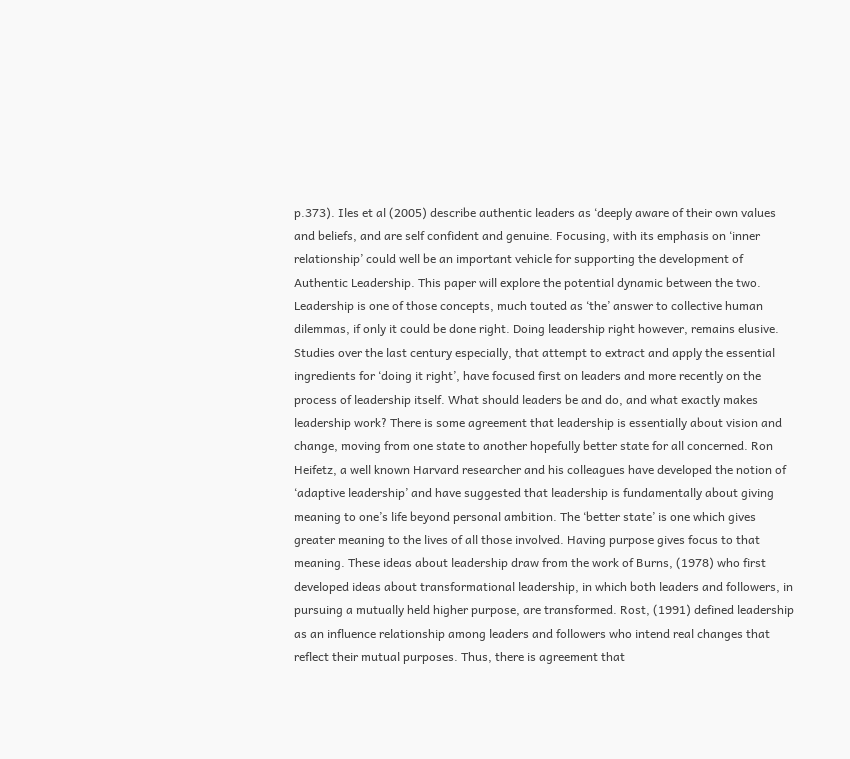p.373). Iles et al (2005) describe authentic leaders as ‘deeply aware of their own values and beliefs, and are self confident and genuine. Focusing, with its emphasis on ‘inner relationship’ could well be an important vehicle for supporting the development of Authentic Leadership. This paper will explore the potential dynamic between the two. Leadership is one of those concepts, much touted as ‘the’ answer to collective human dilemmas, if only it could be done right. Doing leadership right however, remains elusive. Studies over the last century especially, that attempt to extract and apply the essential ingredients for ‘doing it right’, have focused first on leaders and more recently on the process of leadership itself. What should leaders be and do, and what exactly makes leadership work? There is some agreement that leadership is essentially about vision and change, moving from one state to another hopefully better state for all concerned. Ron Heifetz, a well known Harvard researcher and his colleagues have developed the notion of ‘adaptive leadership’ and have suggested that leadership is fundamentally about giving meaning to one’s life beyond personal ambition. The ‘better state’ is one which gives greater meaning to the lives of all those involved. Having purpose gives focus to that meaning. These ideas about leadership draw from the work of Burns, (1978) who first developed ideas about transformational leadership, in which both leaders and followers, in pursuing a mutually held higher purpose, are transformed. Rost, (1991) defined leadership as an influence relationship among leaders and followers who intend real changes that reflect their mutual purposes. Thus, there is agreement that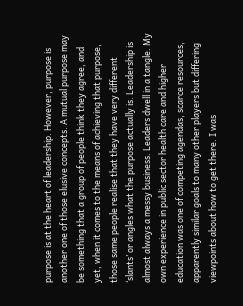purpose is at the heart of leadership. However, purpose is another one of those elusive concepts. A mutual purpose may be something that a group of people think they agree, and yet, when it comes to the means of achieving that purpose, those same people realise that they have very different ‘slants’ or angles what the purpose actually is. Leadership is almost always a messy business. Leaders dwell in a tangle. My own experience in public sector health care and higher education was one of competing agendas, scarce resources, apparently similar goals to many other players but differing viewpoints about how to get there. I was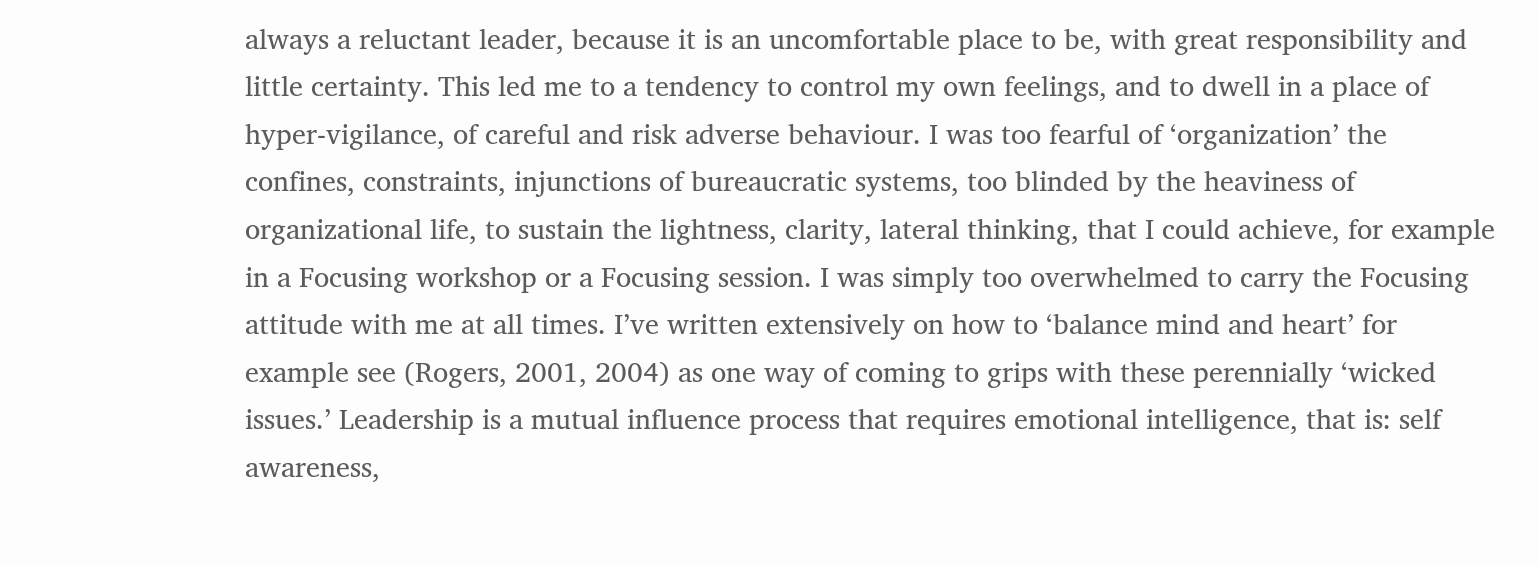always a reluctant leader, because it is an uncomfortable place to be, with great responsibility and little certainty. This led me to a tendency to control my own feelings, and to dwell in a place of hyper-vigilance, of careful and risk adverse behaviour. I was too fearful of ‘organization’ the confines, constraints, injunctions of bureaucratic systems, too blinded by the heaviness of organizational life, to sustain the lightness, clarity, lateral thinking, that I could achieve, for example in a Focusing workshop or a Focusing session. I was simply too overwhelmed to carry the Focusing attitude with me at all times. I’ve written extensively on how to ‘balance mind and heart’ for example see (Rogers, 2001, 2004) as one way of coming to grips with these perennially ‘wicked issues.’ Leadership is a mutual influence process that requires emotional intelligence, that is: self awareness,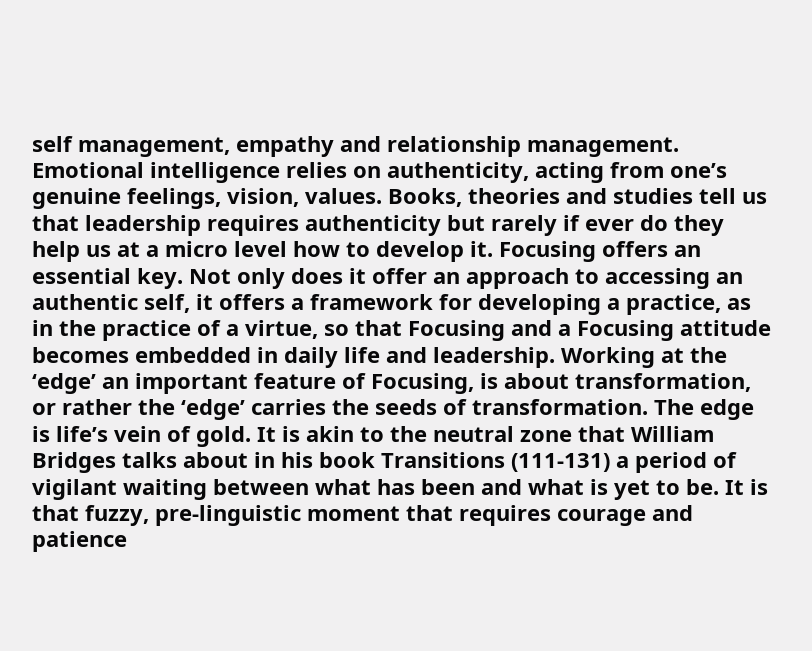self management, empathy and relationship management. Emotional intelligence relies on authenticity, acting from one’s genuine feelings, vision, values. Books, theories and studies tell us that leadership requires authenticity but rarely if ever do they help us at a micro level how to develop it. Focusing offers an essential key. Not only does it offer an approach to accessing an authentic self, it offers a framework for developing a practice, as in the practice of a virtue, so that Focusing and a Focusing attitude becomes embedded in daily life and leadership. Working at the ‘edge’ an important feature of Focusing, is about transformation, or rather the ‘edge’ carries the seeds of transformation. The edge is life’s vein of gold. It is akin to the neutral zone that William Bridges talks about in his book Transitions (111-131) a period of vigilant waiting between what has been and what is yet to be. It is that fuzzy, pre-linguistic moment that requires courage and patience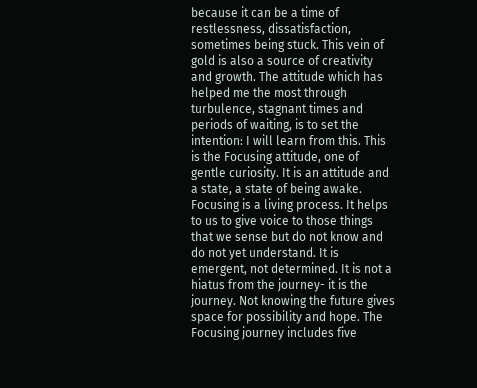because it can be a time of restlessness, dissatisfaction, sometimes being stuck. This vein of gold is also a source of creativity and growth. The attitude which has helped me the most through turbulence, stagnant times and periods of waiting, is to set the intention: I will learn from this. This is the Focusing attitude, one of gentle curiosity. It is an attitude and a state, a state of being awake. Focusing is a living process. It helps to us to give voice to those things that we sense but do not know and do not yet understand. It is emergent, not determined. It is not a hiatus from the journey- it is the journey. Not knowing the future gives space for possibility and hope. The Focusing journey includes five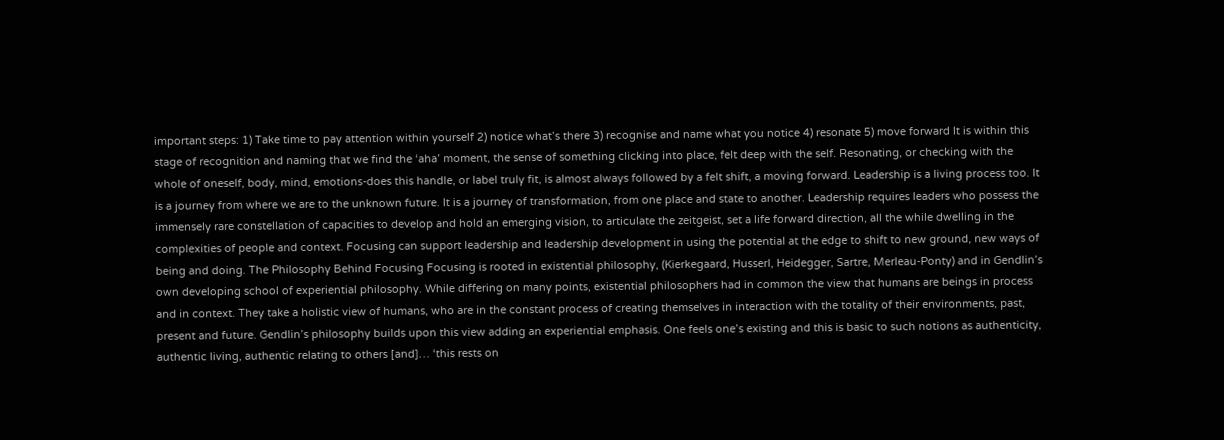important steps: 1) Take time to pay attention within yourself 2) notice what’s there 3) recognise and name what you notice 4) resonate 5) move forward It is within this stage of recognition and naming that we find the ‘aha’ moment, the sense of something clicking into place, felt deep with the self. Resonating, or checking with the whole of oneself, body, mind, emotions-does this handle, or label truly fit, is almost always followed by a felt shift, a moving forward. Leadership is a living process too. It is a journey from where we are to the unknown future. It is a journey of transformation, from one place and state to another. Leadership requires leaders who possess the immensely rare constellation of capacities to develop and hold an emerging vision, to articulate the zeitgeist, set a life forward direction, all the while dwelling in the complexities of people and context. Focusing can support leadership and leadership development in using the potential at the edge to shift to new ground, new ways of being and doing. The Philosophy Behind Focusing Focusing is rooted in existential philosophy, (Kierkegaard, Husserl, Heidegger, Sartre, Merleau-Ponty) and in Gendlin’s own developing school of experiential philosophy. While differing on many points, existential philosophers had in common the view that humans are beings in process and in context. They take a holistic view of humans, who are in the constant process of creating themselves in interaction with the totality of their environments, past, present and future. Gendlin’s philosophy builds upon this view adding an experiential emphasis. One feels one’s existing and this is basic to such notions as authenticity, authentic living, authentic relating to others [and]… ‘this rests on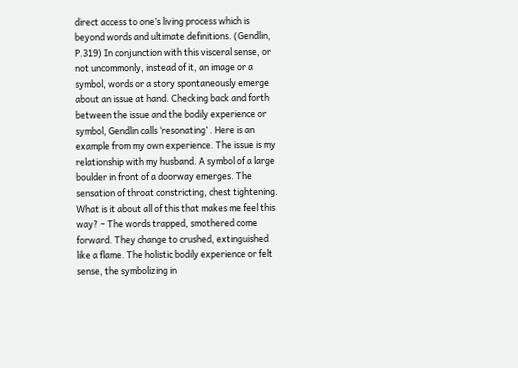direct access to one’s living process which is beyond words and ultimate definitions. (Gendlin, P.319) In conjunction with this visceral sense, or not uncommonly, instead of it, an image or a symbol, words or a story spontaneously emerge about an issue at hand. Checking back and forth between the issue and the bodily experience or symbol, Gendlin calls ‘resonating’ . Here is an example from my own experience. The issue is my relationship with my husband. A symbol of a large boulder in front of a doorway emerges. The sensation of throat constricting, chest tightening. What is it about all of this that makes me feel this way? – The words trapped, smothered come forward. They change to crushed, extinguished like a flame. The holistic bodily experience or felt sense, the symbolizing in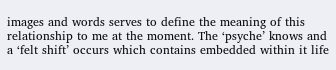images and words serves to define the meaning of this relationship to me at the moment. The ‘psyche’ knows and a ‘felt shift’ occurs which contains embedded within it life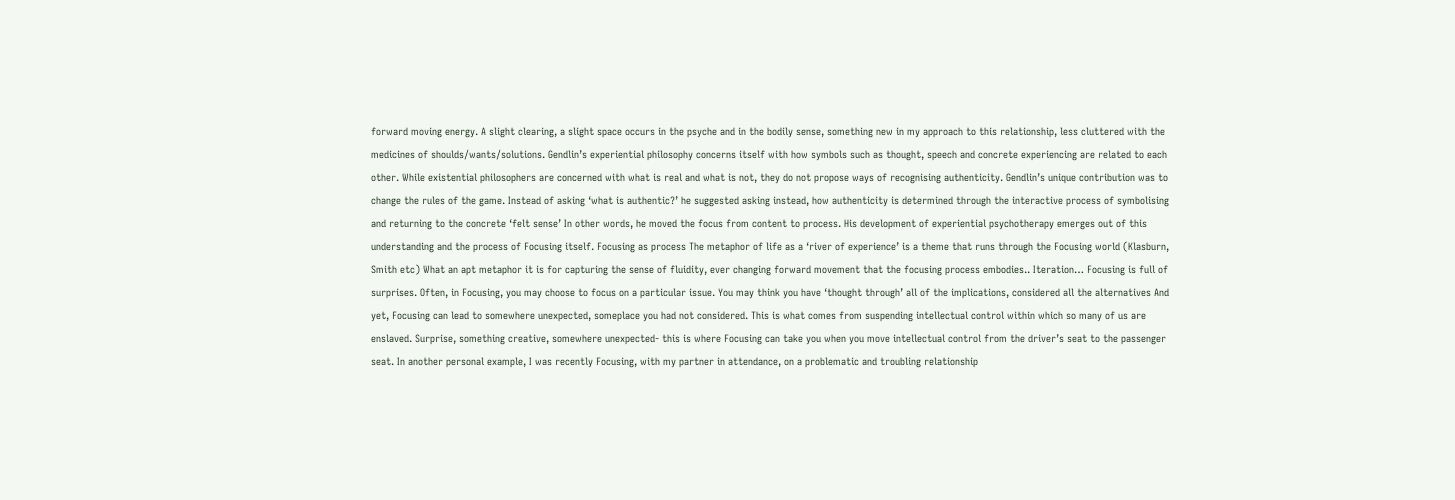forward moving energy. A slight clearing, a slight space occurs in the psyche and in the bodily sense, something new in my approach to this relationship, less cluttered with the medicines of shoulds/wants/solutions. Gendlin’s experiential philosophy concerns itself with how symbols such as thought, speech and concrete experiencing are related to each other. While existential philosophers are concerned with what is real and what is not, they do not propose ways of recognising authenticity. Gendlin’s unique contribution was to change the rules of the game. Instead of asking ‘what is authentic?’ he suggested asking instead, how authenticity is determined through the interactive process of symbolising and returning to the concrete ‘felt sense’ In other words, he moved the focus from content to process. His development of experiential psychotherapy emerges out of this understanding and the process of Focusing itself. Focusing as process The metaphor of life as a ‘river of experience’ is a theme that runs through the Focusing world (Klasburn, Smith etc) What an apt metaphor it is for capturing the sense of fluidity, ever changing forward movement that the focusing process embodies.. Iteration… Focusing is full of surprises. Often, in Focusing, you may choose to focus on a particular issue. You may think you have ‘thought through’ all of the implications, considered all the alternatives And yet, Focusing can lead to somewhere unexpected, someplace you had not considered. This is what comes from suspending intellectual control within which so many of us are enslaved. Surprise, something creative, somewhere unexpected- this is where Focusing can take you when you move intellectual control from the driver’s seat to the passenger seat. In another personal example, I was recently Focusing, with my partner in attendance, on a problematic and troubling relationship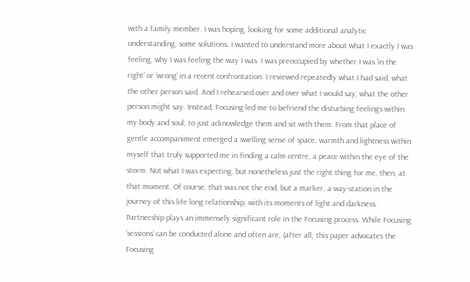with a family member. I was hoping, looking for some additional analytic understanding, some solutions. I wanted to understand more about what I exactly I was feeling, why I was feeling the way I was. I was preoccupied by whether I was ‘in the right’ or ‘wrong’ in a recent confrontation. I reviewed repeatedly what I had said, what the other person said. And I rehearsed over and over what I would say, what the other person might say. Instead, Focusing led me to befriend the disturbing feelings within my body and soul, to just acknowledge them and sit with them. From that place of gentle accompaniment emerged a swelling sense of space, warmth and lightness within myself that truly supported me in finding a calm centre, a peace within the eye of the storm. Not what I was expecting, but nonetheless just the right thing for me, then, at that moment. Of course, that was not the end, but a marker, a way-station in the journey of this life long relationship, with its moments of light and darkness. Partnership plays an immensely significant role in the Focusing process. While Focusing ‘sessions’ can be conducted alone and often are, (after all, this paper advocates the Focusing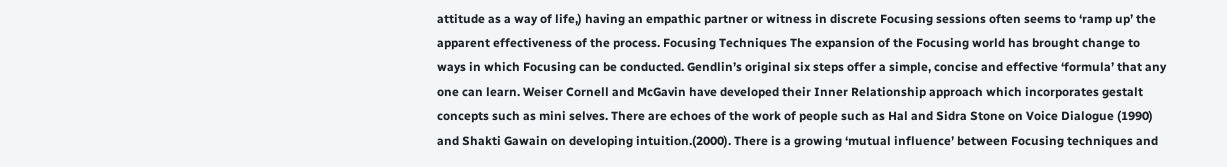attitude as a way of life,) having an empathic partner or witness in discrete Focusing sessions often seems to ‘ramp up’ the apparent effectiveness of the process. Focusing Techniques The expansion of the Focusing world has brought change to ways in which Focusing can be conducted. Gendlin’s original six steps offer a simple, concise and effective ‘formula’ that any one can learn. Weiser Cornell and McGavin have developed their Inner Relationship approach which incorporates gestalt concepts such as mini selves. There are echoes of the work of people such as Hal and Sidra Stone on Voice Dialogue (1990) and Shakti Gawain on developing intuition.(2000). There is a growing ‘mutual influence’ between Focusing techniques and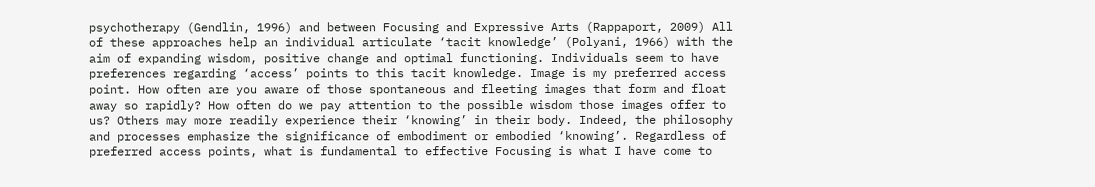psychotherapy (Gendlin, 1996) and between Focusing and Expressive Arts (Rappaport, 2009) All of these approaches help an individual articulate ‘tacit knowledge’ (Polyani, 1966) with the aim of expanding wisdom, positive change and optimal functioning. Individuals seem to have preferences regarding ‘access’ points to this tacit knowledge. Image is my preferred access point. How often are you aware of those spontaneous and fleeting images that form and float away so rapidly? How often do we pay attention to the possible wisdom those images offer to us? Others may more readily experience their ‘knowing’ in their body. Indeed, the philosophy and processes emphasize the significance of embodiment or embodied ‘knowing’. Regardless of preferred access points, what is fundamental to effective Focusing is what I have come to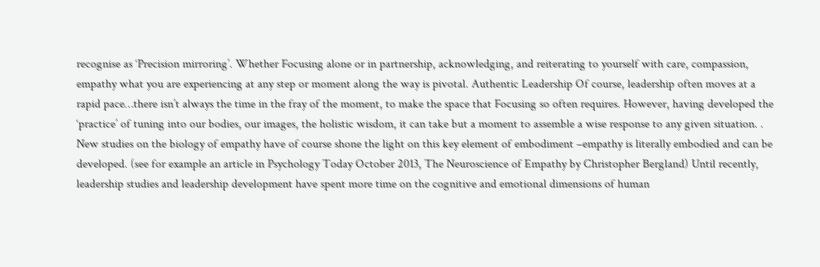recognise as ‘Precision mirroring’. Whether Focusing alone or in partnership, acknowledging, and reiterating to yourself with care, compassion, empathy what you are experiencing at any step or moment along the way is pivotal. Authentic Leadership Of course, leadership often moves at a rapid pace…there isn’t always the time in the fray of the moment, to make the space that Focusing so often requires. However, having developed the ‘practice’ of tuning into our bodies, our images, the holistic wisdom, it can take but a moment to assemble a wise response to any given situation. . New studies on the biology of empathy have of course shone the light on this key element of embodiment –empathy is literally embodied and can be developed. (see for example an article in Psychology Today October 2013, The Neuroscience of Empathy by Christopher Bergland) Until recently, leadership studies and leadership development have spent more time on the cognitive and emotional dimensions of human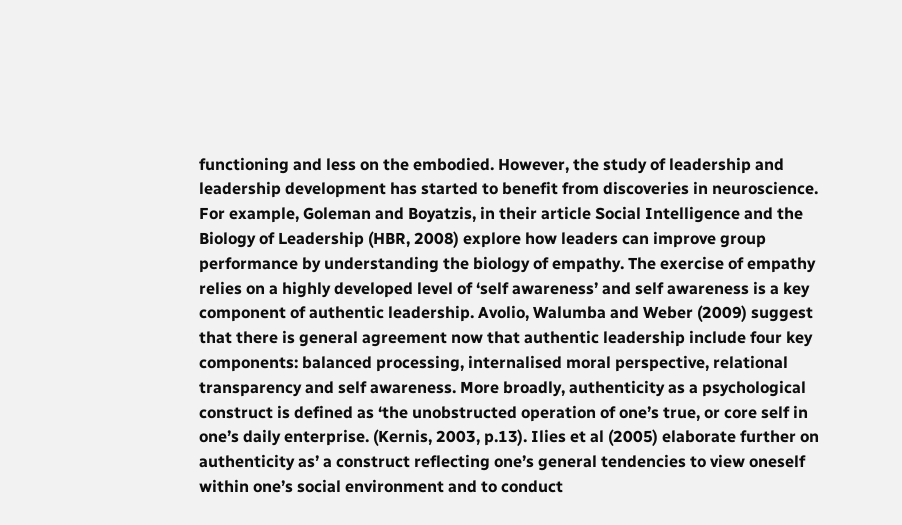functioning and less on the embodied. However, the study of leadership and leadership development has started to benefit from discoveries in neuroscience. For example, Goleman and Boyatzis, in their article Social Intelligence and the Biology of Leadership (HBR, 2008) explore how leaders can improve group performance by understanding the biology of empathy. The exercise of empathy relies on a highly developed level of ‘self awareness’ and self awareness is a key component of authentic leadership. Avolio, Walumba and Weber (2009) suggest that there is general agreement now that authentic leadership include four key components: balanced processing, internalised moral perspective, relational transparency and self awareness. More broadly, authenticity as a psychological construct is defined as ‘the unobstructed operation of one’s true, or core self in one’s daily enterprise. (Kernis, 2003, p.13). Ilies et al (2005) elaborate further on authenticity as’ a construct reflecting one’s general tendencies to view oneself within one’s social environment and to conduct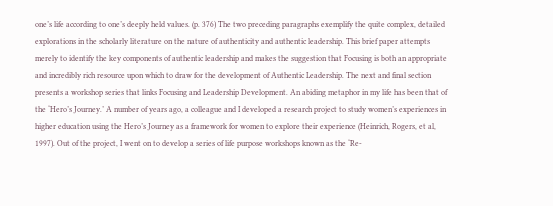one’s life according to one’s deeply held values. (p. 376) The two preceding paragraphs exemplify the quite complex, detailed explorations in the scholarly literature on the nature of authenticity and authentic leadership. This brief paper attempts merely to identify the key components of authentic leadership and makes the suggestion that Focusing is both an appropriate and incredibly rich resource upon which to draw for the development of Authentic Leadership. The next and final section presents a workshop series that links Focusing and Leadership Development. An abiding metaphor in my life has been that of the ‘Hero’s Journey.’ A number of years ago, a colleague and I developed a research project to study women’s experiences in higher education using the Hero’s Journey as a framework for women to explore their experience (Heinrich, Rogers, et al, 1997). Out of the project, I went on to develop a series of life purpose workshops known as the ‘Re-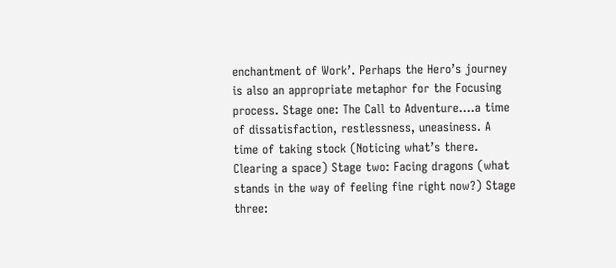enchantment of Work’. Perhaps the Hero’s journey is also an appropriate metaphor for the Focusing process. Stage one: The Call to Adventure….a time of dissatisfaction, restlessness, uneasiness. A time of taking stock (Noticing what’s there. Clearing a space) Stage two: Facing dragons (what stands in the way of feeling fine right now?) Stage three: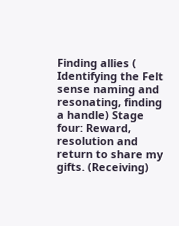Finding allies ( Identifying the Felt sense naming and resonating, finding a handle) Stage four: Reward, resolution and return to share my gifts. (Receiving)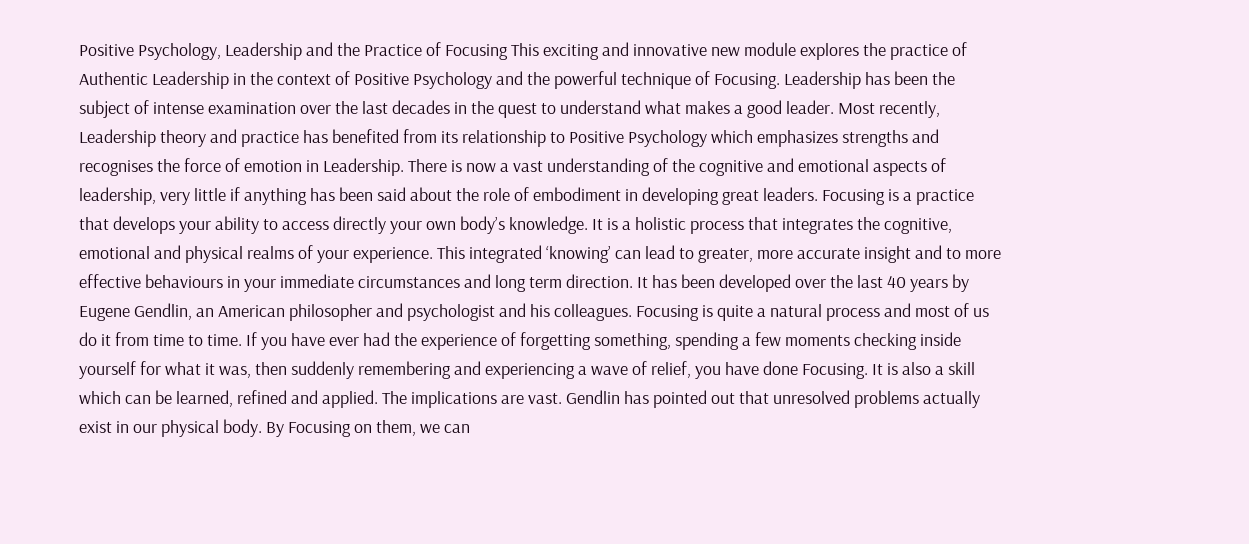Positive Psychology, Leadership and the Practice of Focusing This exciting and innovative new module explores the practice of Authentic Leadership in the context of Positive Psychology and the powerful technique of Focusing. Leadership has been the subject of intense examination over the last decades in the quest to understand what makes a good leader. Most recently, Leadership theory and practice has benefited from its relationship to Positive Psychology which emphasizes strengths and recognises the force of emotion in Leadership. There is now a vast understanding of the cognitive and emotional aspects of leadership, very little if anything has been said about the role of embodiment in developing great leaders. Focusing is a practice that develops your ability to access directly your own body’s knowledge. It is a holistic process that integrates the cognitive, emotional and physical realms of your experience. This integrated ‘knowing’ can lead to greater, more accurate insight and to more effective behaviours in your immediate circumstances and long term direction. It has been developed over the last 40 years by Eugene Gendlin, an American philosopher and psychologist and his colleagues. Focusing is quite a natural process and most of us do it from time to time. If you have ever had the experience of forgetting something, spending a few moments checking inside yourself for what it was, then suddenly remembering and experiencing a wave of relief, you have done Focusing. It is also a skill which can be learned, refined and applied. The implications are vast. Gendlin has pointed out that unresolved problems actually exist in our physical body. By Focusing on them, we can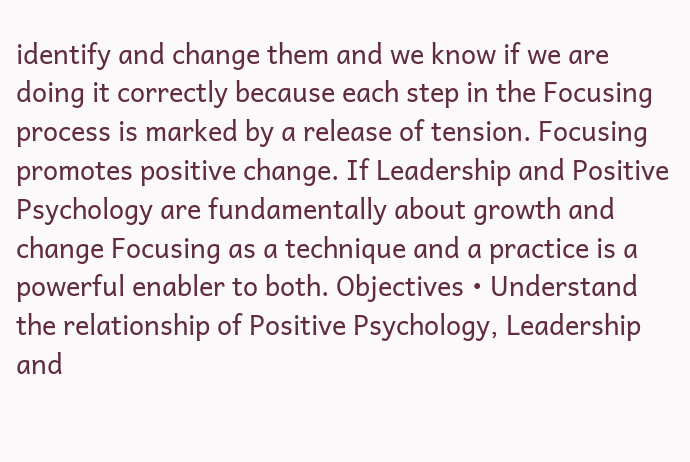identify and change them and we know if we are doing it correctly because each step in the Focusing process is marked by a release of tension. Focusing promotes positive change. If Leadership and Positive Psychology are fundamentally about growth and change Focusing as a technique and a practice is a powerful enabler to both. Objectives • Understand the relationship of Positive Psychology, Leadership and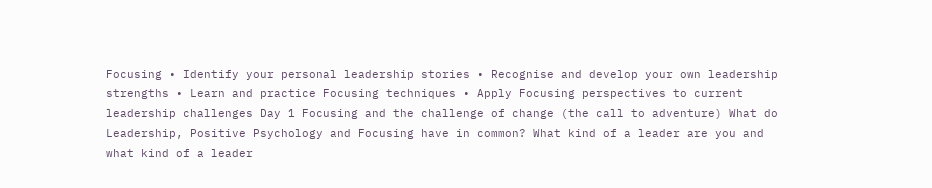Focusing • Identify your personal leadership stories • Recognise and develop your own leadership strengths • Learn and practice Focusing techniques • Apply Focusing perspectives to current leadership challenges Day 1 Focusing and the challenge of change (the call to adventure) What do Leadership, Positive Psychology and Focusing have in common? What kind of a leader are you and what kind of a leader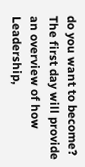do you want to become? The first day will provide an overview of how Leadership,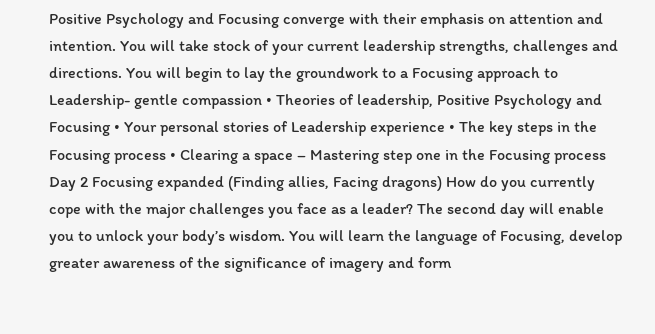Positive Psychology and Focusing converge with their emphasis on attention and intention. You will take stock of your current leadership strengths, challenges and directions. You will begin to lay the groundwork to a Focusing approach to Leadership- gentle compassion • Theories of leadership, Positive Psychology and Focusing • Your personal stories of Leadership experience • The key steps in the Focusing process • Clearing a space – Mastering step one in the Focusing process Day 2 Focusing expanded (Finding allies, Facing dragons) How do you currently cope with the major challenges you face as a leader? The second day will enable you to unlock your body’s wisdom. You will learn the language of Focusing, develop greater awareness of the significance of imagery and form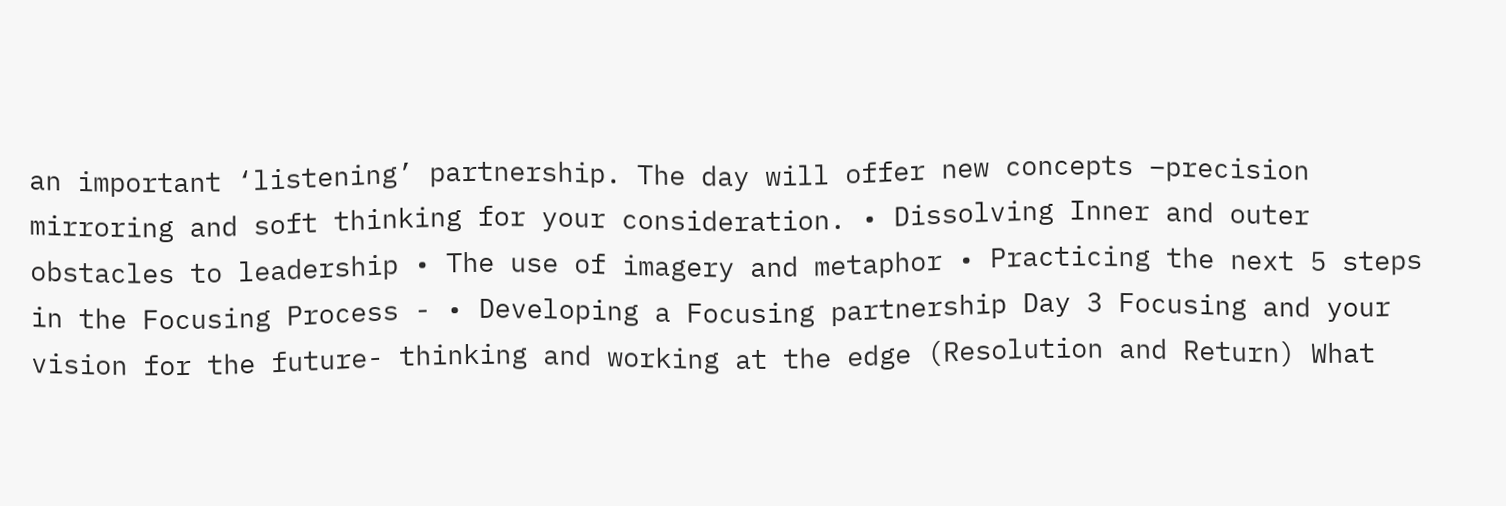an important ‘listening’ partnership. The day will offer new concepts –precision mirroring and soft thinking for your consideration. • Dissolving Inner and outer obstacles to leadership • The use of imagery and metaphor • Practicing the next 5 steps in the Focusing Process - • Developing a Focusing partnership Day 3 Focusing and your vision for the future- thinking and working at the edge (Resolution and Return) What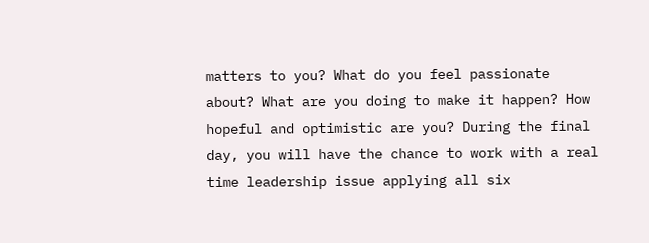matters to you? What do you feel passionate about? What are you doing to make it happen? How hopeful and optimistic are you? During the final day, you will have the chance to work with a real time leadership issue applying all six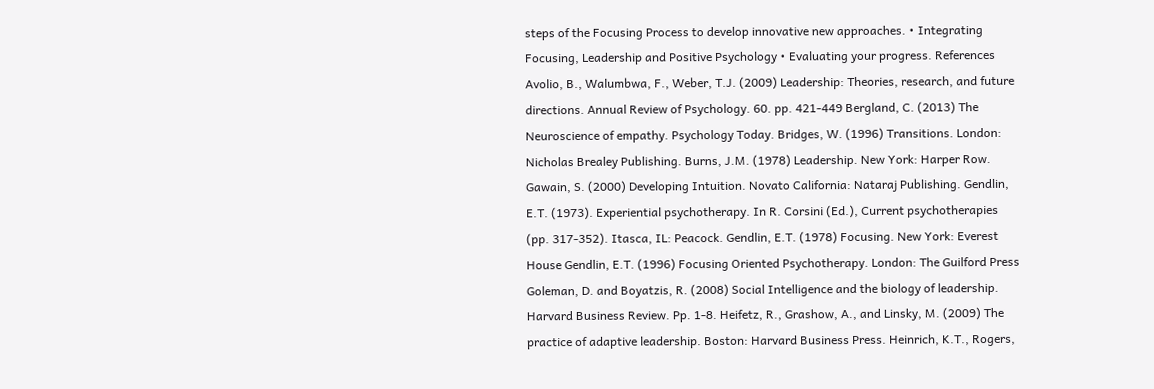steps of the Focusing Process to develop innovative new approaches. • Integrating Focusing, Leadership and Positive Psychology • Evaluating your progress. References Avolio, B., Walumbwa, F., Weber, T.J. (2009) Leadership: Theories, research, and future directions. Annual Review of Psychology. 60. pp. 421-449 Bergland, C. (2013) The Neuroscience of empathy. Psychology Today. Bridges, W. (1996) Transitions. London: Nicholas Brealey Publishing. Burns, J.M. (1978) Leadership. New York: Harper Row. Gawain, S. (2000) Developing Intuition. Novato California: Nataraj Publishing. Gendlin, E.T. (1973). Experiential psychotherapy. In R. Corsini (Ed.), Current psychotherapies (pp. 317-352). Itasca, IL: Peacock. Gendlin, E.T. (1978) Focusing. New York: Everest House Gendlin, E.T. (1996) Focusing Oriented Psychotherapy. London: The Guilford Press Goleman, D. and Boyatzis, R. (2008) Social Intelligence and the biology of leadership. Harvard Business Review. Pp. 1-8. Heifetz, R., Grashow, A., and Linsky, M. (2009) The practice of adaptive leadership. Boston: Harvard Business Press. Heinrich, K.T., Rogers,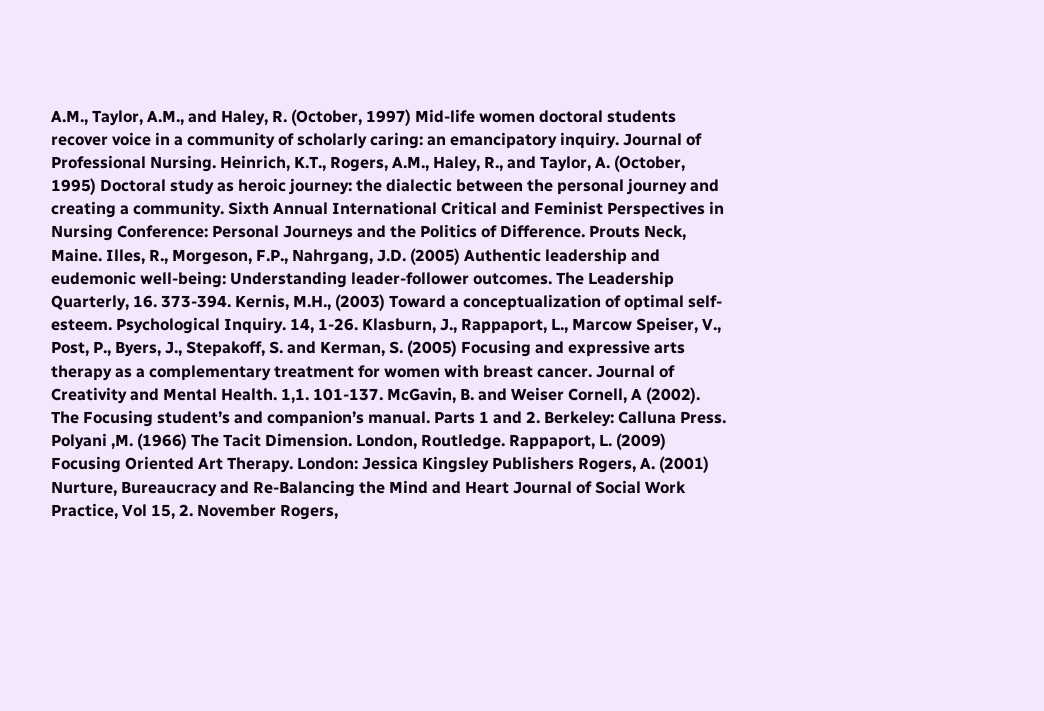A.M., Taylor, A.M., and Haley, R. (October, 1997) Mid-life women doctoral students recover voice in a community of scholarly caring: an emancipatory inquiry. Journal of Professional Nursing. Heinrich, K.T., Rogers, A.M., Haley, R., and Taylor, A. (October, 1995) Doctoral study as heroic journey: the dialectic between the personal journey and creating a community. Sixth Annual International Critical and Feminist Perspectives in Nursing Conference: Personal Journeys and the Politics of Difference. Prouts Neck, Maine. Illes, R., Morgeson, F.P., Nahrgang, J.D. (2005) Authentic leadership and eudemonic well-being: Understanding leader-follower outcomes. The Leadership Quarterly, 16. 373-394. Kernis, M.H., (2003) Toward a conceptualization of optimal self-esteem. Psychological Inquiry. 14, 1-26. Klasburn, J., Rappaport, L., Marcow Speiser, V., Post, P., Byers, J., Stepakoff, S. and Kerman, S. (2005) Focusing and expressive arts therapy as a complementary treatment for women with breast cancer. Journal of Creativity and Mental Health. 1,1. 101-137. McGavin, B. and Weiser Cornell, A (2002). The Focusing student’s and companion’s manual. Parts 1 and 2. Berkeley: Calluna Press. Polyani ,M. (1966) The Tacit Dimension. London, Routledge. Rappaport, L. (2009) Focusing Oriented Art Therapy. London: Jessica Kingsley Publishers Rogers, A. (2001) Nurture, Bureaucracy and Re-Balancing the Mind and Heart Journal of Social Work Practice, Vol 15, 2. November Rogers,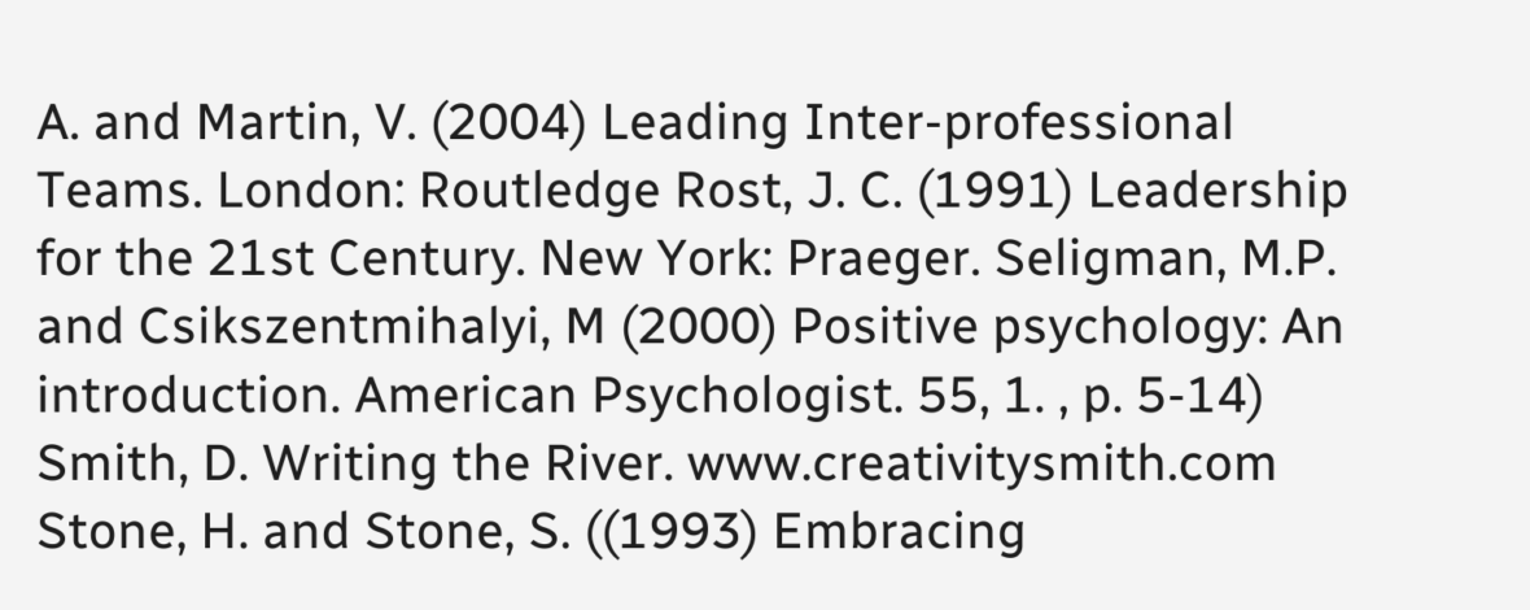A. and Martin, V. (2004) Leading Inter-professional Teams. London: Routledge Rost, J. C. (1991) Leadership for the 21st Century. New York: Praeger. Seligman, M.P. and Csikszentmihalyi, M (2000) Positive psychology: An introduction. American Psychologist. 55, 1. , p. 5-14) Smith, D. Writing the River. www.creativitysmith.com Stone, H. and Stone, S. ((1993) Embracing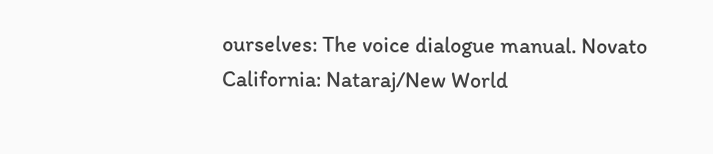ourselves: The voice dialogue manual. Novato California: Nataraj/New World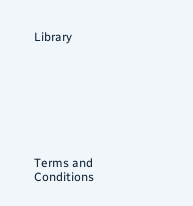Library








Terms and Conditions